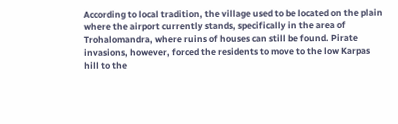According to local tradition, the village used to be located on the plain where the airport currently stands, specifically in the area of Trohalomandra, where ruins of houses can still be found. Pirate invasions, however, forced the residents to move to the low Karpas hill to the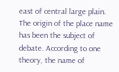east of central large plain. The origin of the place name has been the subject of debate. According to one theory, the name of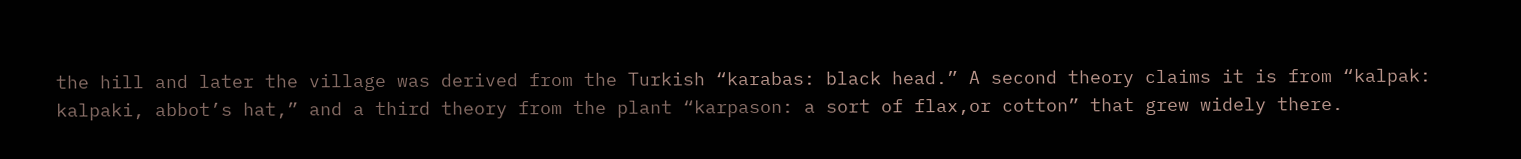the hill and later the village was derived from the Turkish “karabas: black head.” A second theory claims it is from “kalpak: kalpaki, abbot’s hat,” and a third theory from the plant “karpason: a sort of flax,or cotton” that grew widely there.